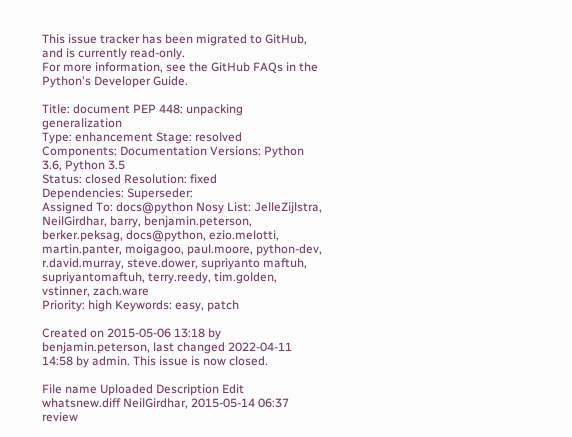This issue tracker has been migrated to GitHub, and is currently read-only.
For more information, see the GitHub FAQs in the Python's Developer Guide.

Title: document PEP 448: unpacking generalization
Type: enhancement Stage: resolved
Components: Documentation Versions: Python 3.6, Python 3.5
Status: closed Resolution: fixed
Dependencies: Superseder:
Assigned To: docs@python Nosy List: JelleZijlstra, NeilGirdhar, barry, benjamin.peterson, berker.peksag, docs@python, ezio.melotti, martin.panter, moigagoo, paul.moore, python-dev, r.david.murray, steve.dower, supriyanto maftuh, supriyantomaftuh, terry.reedy, tim.golden, vstinner, zach.ware
Priority: high Keywords: easy, patch

Created on 2015-05-06 13:18 by benjamin.peterson, last changed 2022-04-11 14:58 by admin. This issue is now closed.

File name Uploaded Description Edit
whatsnew.diff NeilGirdhar, 2015-05-14 06:37 review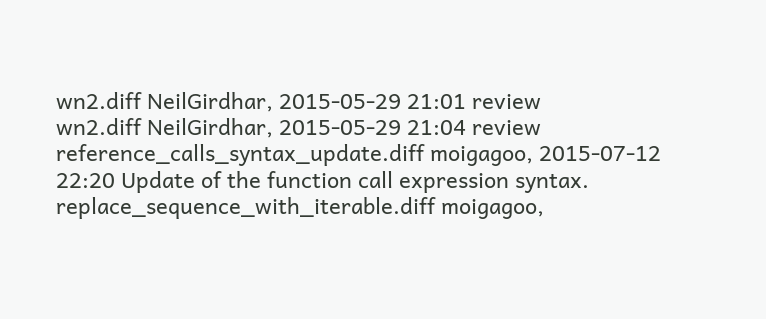wn2.diff NeilGirdhar, 2015-05-29 21:01 review
wn2.diff NeilGirdhar, 2015-05-29 21:04 review
reference_calls_syntax_update.diff moigagoo, 2015-07-12 22:20 Update of the function call expression syntax.
replace_sequence_with_iterable.diff moigagoo,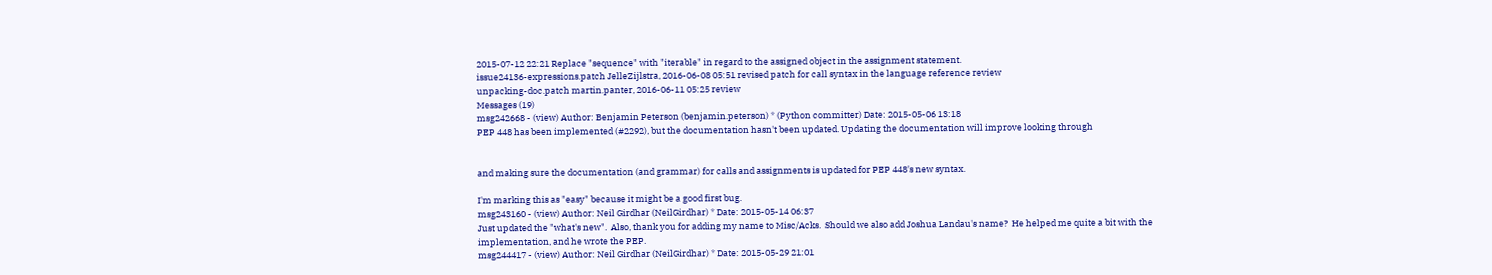2015-07-12 22:21 Replace "sequence" with "iterable" in regard to the assigned object in the assignment statement.
issue24136-expressions.patch JelleZijlstra, 2016-06-08 05:51 revised patch for call syntax in the language reference review
unpacking-doc.patch martin.panter, 2016-06-11 05:25 review
Messages (19)
msg242668 - (view) Author: Benjamin Peterson (benjamin.peterson) * (Python committer) Date: 2015-05-06 13:18
PEP 448 has been implemented (#2292), but the documentation hasn't been updated. Updating the documentation will improve looking through


and making sure the documentation (and grammar) for calls and assignments is updated for PEP 448's new syntax.

I'm marking this as "easy" because it might be a good first bug.
msg243160 - (view) Author: Neil Girdhar (NeilGirdhar) * Date: 2015-05-14 06:37
Just updated the "what's new".  Also, thank you for adding my name to Misc/Acks.  Should we also add Joshua Landau's name?  He helped me quite a bit with the implementation, and he wrote the PEP.
msg244417 - (view) Author: Neil Girdhar (NeilGirdhar) * Date: 2015-05-29 21:01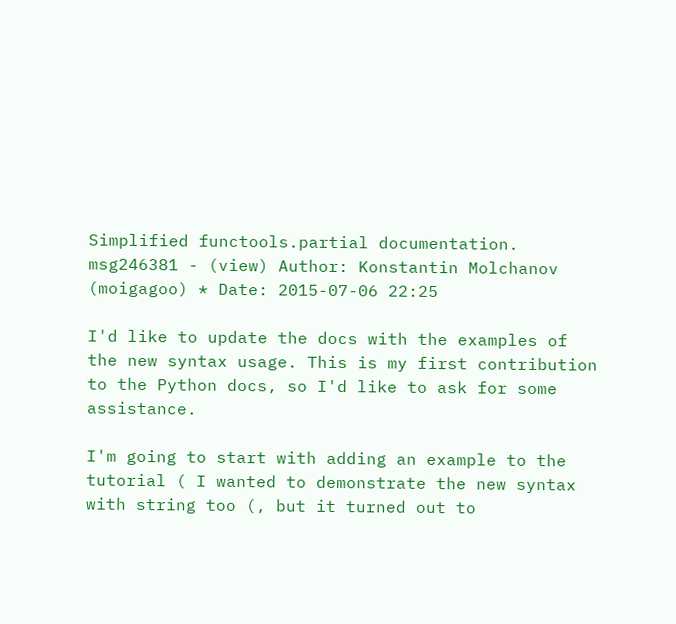Simplified functools.partial documentation.
msg246381 - (view) Author: Konstantin Molchanov (moigagoo) * Date: 2015-07-06 22:25

I'd like to update the docs with the examples of the new syntax usage. This is my first contribution to the Python docs, so I'd like to ask for some assistance.

I'm going to start with adding an example to the tutorial ( I wanted to demonstrate the new syntax with string too (, but it turned out to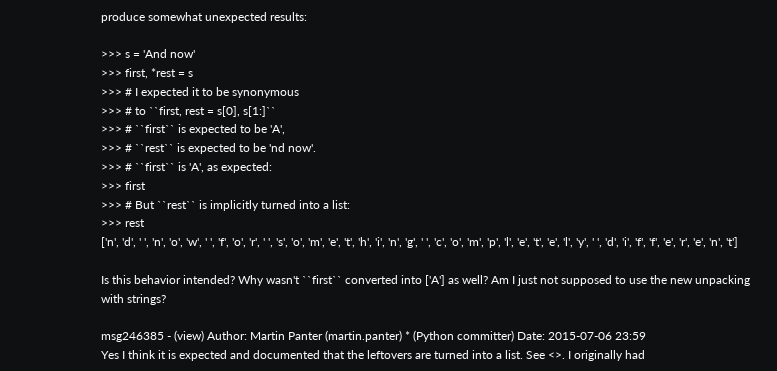produce somewhat unexpected results:

>>> s = 'And now'
>>> first, *rest = s
>>> # I expected it to be synonymous
>>> # to ``first, rest = s[0], s[1:]``
>>> # ``first`` is expected to be 'A',
>>> # ``rest`` is expected to be 'nd now'.
>>> # ``first`` is 'A', as expected:
>>> first
>>> # But ``rest`` is implicitly turned into a list:
>>> rest
['n', 'd', ' ', 'n', 'o', 'w', ' ', 'f', 'o', 'r', ' ', 's', 'o', 'm', 'e', 't', 'h', 'i', 'n', 'g', ' ', 'c', 'o', 'm', 'p', 'l', 'e', 't', 'e', 'l', 'y', ' ', 'd', 'i', 'f', 'f', 'e', 'r', 'e', 'n', 't']

Is this behavior intended? Why wasn't ``first`` converted into ['A'] as well? Am I just not supposed to use the new unpacking with strings?

msg246385 - (view) Author: Martin Panter (martin.panter) * (Python committer) Date: 2015-07-06 23:59
Yes I think it is expected and documented that the leftovers are turned into a list. See <>. I originally had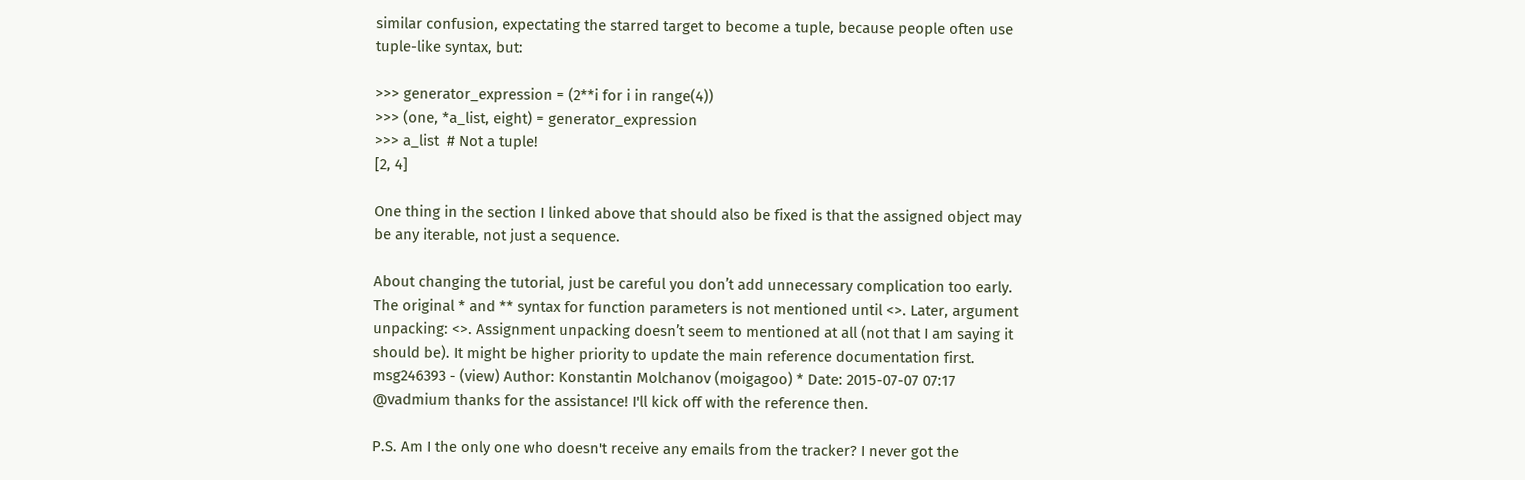similar confusion, expectating the starred target to become a tuple, because people often use tuple-like syntax, but:

>>> generator_expression = (2**i for i in range(4))
>>> (one, *a_list, eight) = generator_expression
>>> a_list  # Not a tuple!
[2, 4]

One thing in the section I linked above that should also be fixed is that the assigned object may be any iterable, not just a sequence.

About changing the tutorial, just be careful you don’t add unnecessary complication too early. The original * and ** syntax for function parameters is not mentioned until <>. Later, argument unpacking: <>. Assignment unpacking doesn’t seem to mentioned at all (not that I am saying it should be). It might be higher priority to update the main reference documentation first.
msg246393 - (view) Author: Konstantin Molchanov (moigagoo) * Date: 2015-07-07 07:17
@vadmium thanks for the assistance! I'll kick off with the reference then.

P.S. Am I the only one who doesn't receive any emails from the tracker? I never got the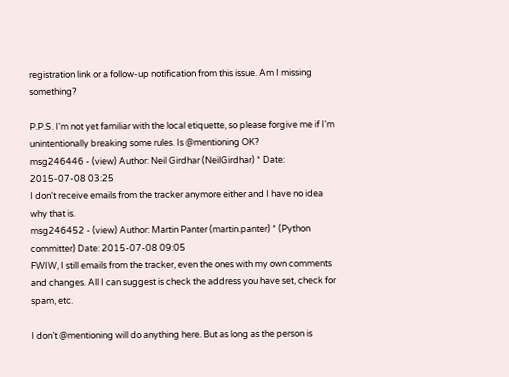registration link or a follow-up notification from this issue. Am I missing something?

P.P.S. I'm not yet familiar with the local etiquette, so please forgive me if I'm unintentionally breaking some rules. Is @mentioning OK?
msg246446 - (view) Author: Neil Girdhar (NeilGirdhar) * Date: 2015-07-08 03:25
I don't receive emails from the tracker anymore either and I have no idea why that is.
msg246452 - (view) Author: Martin Panter (martin.panter) * (Python committer) Date: 2015-07-08 09:05
FWIW, I still emails from the tracker, even the ones with my own comments and changes. All I can suggest is check the address you have set, check for spam, etc.

I don’t @mentioning will do anything here. But as long as the person is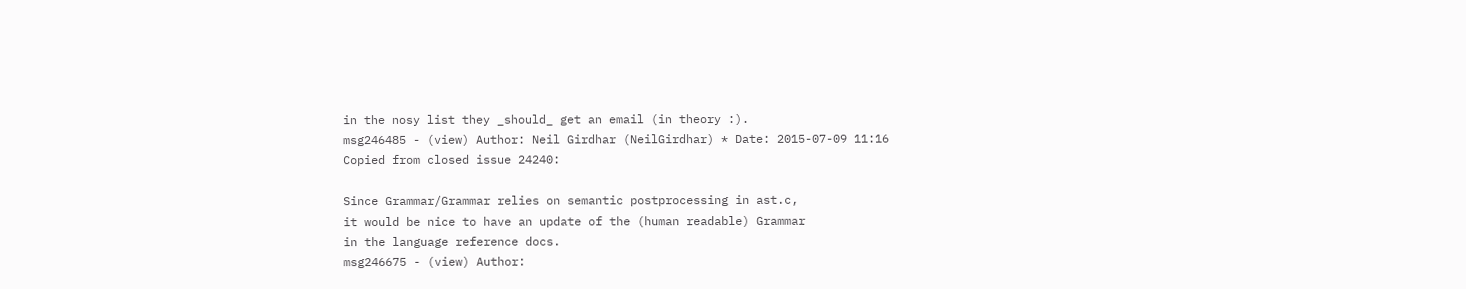in the nosy list they _should_ get an email (in theory :).
msg246485 - (view) Author: Neil Girdhar (NeilGirdhar) * Date: 2015-07-09 11:16
Copied from closed issue 24240:

Since Grammar/Grammar relies on semantic postprocessing in ast.c,
it would be nice to have an update of the (human readable) Grammar
in the language reference docs.
msg246675 - (view) Author: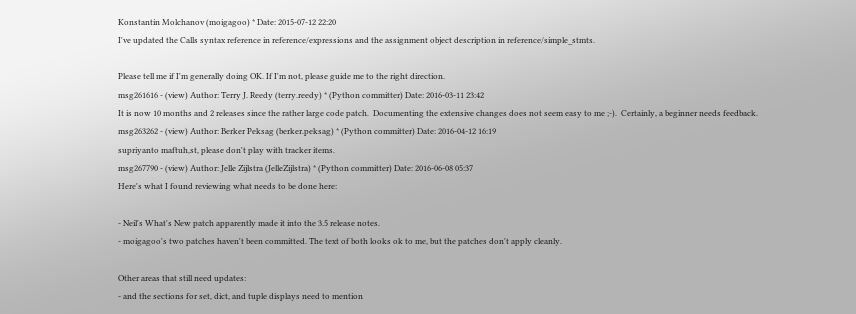Konstantin Molchanov (moigagoo) * Date: 2015-07-12 22:20
I've updated the Calls syntax reference in reference/expressions and the assignment object description in reference/simple_stmts.

Please tell me if I'm generally doing OK. If I'm not, please guide me to the right direction.
msg261616 - (view) Author: Terry J. Reedy (terry.reedy) * (Python committer) Date: 2016-03-11 23:42
It is now 10 months and 2 releases since the rather large code patch.  Documenting the extensive changes does not seem easy to me ;-).  Certainly, a beginner needs feedback.
msg263262 - (view) Author: Berker Peksag (berker.peksag) * (Python committer) Date: 2016-04-12 16:19
supriyanto maftuh,st, please don't play with tracker items.
msg267790 - (view) Author: Jelle Zijlstra (JelleZijlstra) * (Python committer) Date: 2016-06-08 05:37
Here's what I found reviewing what needs to be done here:

- Neil's What's New patch apparently made it into the 3.5 release notes.
- moigagoo's two patches haven't been committed. The text of both looks ok to me, but the patches don't apply cleanly.

Other areas that still need updates:
- and the sections for set, dict, and tuple displays need to mention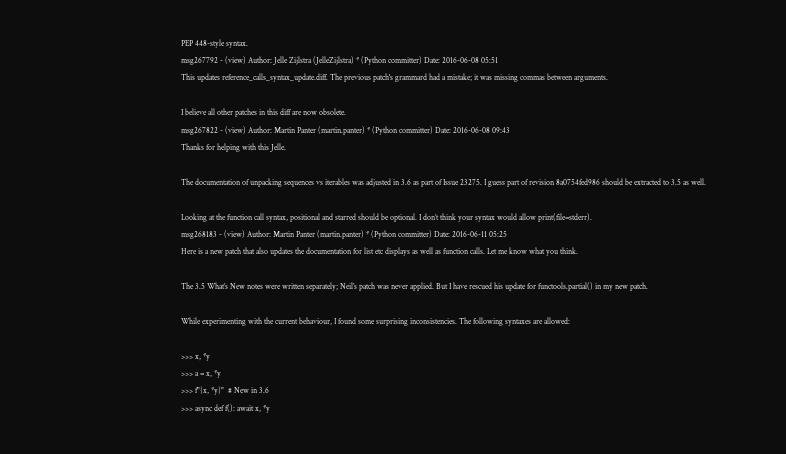PEP 448-style syntax.
msg267792 - (view) Author: Jelle Zijlstra (JelleZijlstra) * (Python committer) Date: 2016-06-08 05:51
This updates reference_calls_syntax_update.diff. The previous patch's grammard had a mistake; it was missing commas between arguments.

I believe all other patches in this diff are now obsolete.
msg267822 - (view) Author: Martin Panter (martin.panter) * (Python committer) Date: 2016-06-08 09:43
Thanks for helping with this Jelle.

The documentation of unpacking sequences vs iterables was adjusted in 3.6 as part of Issue 23275. I guess part of revision 8a0754fed986 should be extracted to 3.5 as well.

Looking at the function call syntax, positional and starred should be optional. I don’t think your syntax would allow print(file=stderr).
msg268183 - (view) Author: Martin Panter (martin.panter) * (Python committer) Date: 2016-06-11 05:25
Here is a new patch that also updates the documentation for list etc displays as well as function calls. Let me know what you think.

The 3.5 What’s New notes were written separately; Neil’s patch was never applied. But I have rescued his update for functools.partial() in my new patch.

While experimenting with the current behaviour, I found some surprising inconsistencies. The following syntaxes are allowed:

>>> x, *y
>>> a = x, *y
>>> f"{x, *y}"  # New in 3.6
>>> async def f(): await x, *y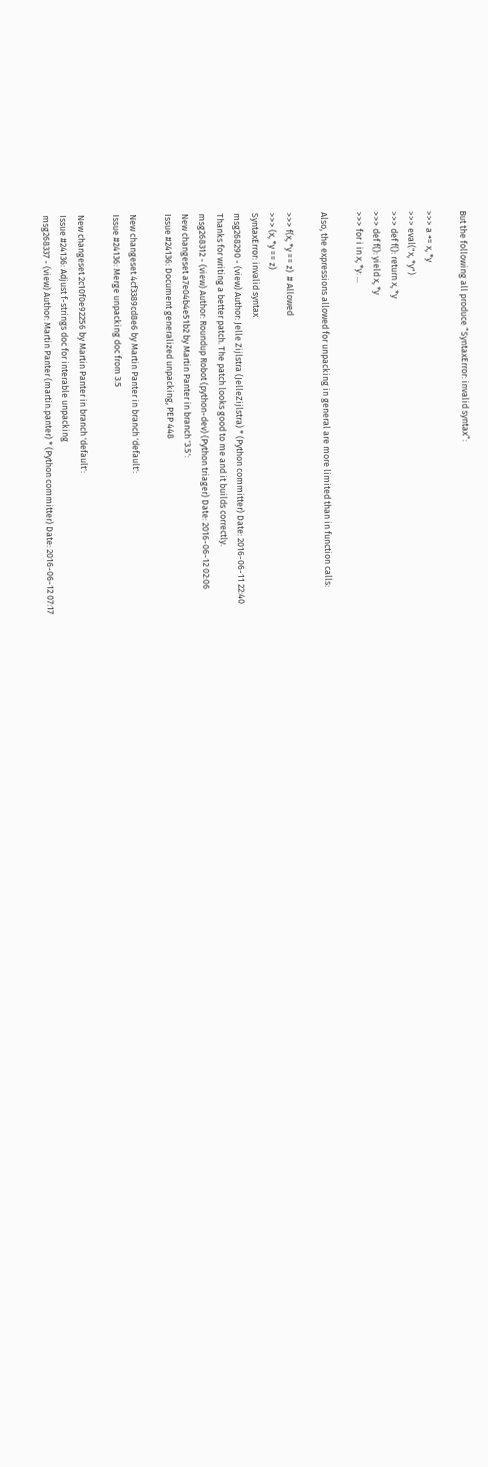But the following all produce “SyntaxError: invalid syntax”:

>>> a += x, *y
>>> eval("x, *y")
>>> def f(): return x, *y
>>> def f(): yield x, *y
>>> for i in x, *y: ...

Also, the expressions allowed for unpacking in general are more limited than in function calls:

>>> f(x, *y == z)  # Allowed
>>> (x, *y == z)
SyntaxError: invalid syntax
msg268290 - (view) Author: Jelle Zijlstra (JelleZijlstra) * (Python committer) Date: 2016-06-11 22:40
Thanks for writing a better patch. The patch looks good to me and it builds correctly.
msg268312 - (view) Author: Roundup Robot (python-dev) (Python triager) Date: 2016-06-12 02:06
New changeset a7e04b4e51b2 by Martin Panter in branch '3.5':
Issue #24136: Document generalized unpacking, PEP 448

New changeset 4cf3389cd8e6 by Martin Panter in branch 'default':
Issue #24136: Merge unpacking doc from 3.5

New changeset 2c10f0e92256 by Martin Panter in branch 'default':
Issue #24136: Adjust f-strings doc for interable unpacking
msg268337 - (view) Author: Martin Panter (martin.panter) * (Python committer) Date: 2016-06-12 07:17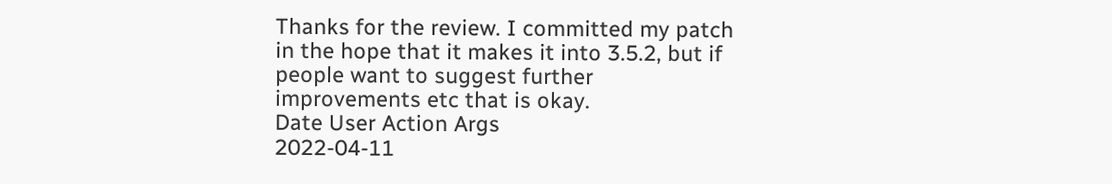Thanks for the review. I committed my patch in the hope that it makes it into 3.5.2, but if people want to suggest further improvements etc that is okay.
Date User Action Args
2022-04-11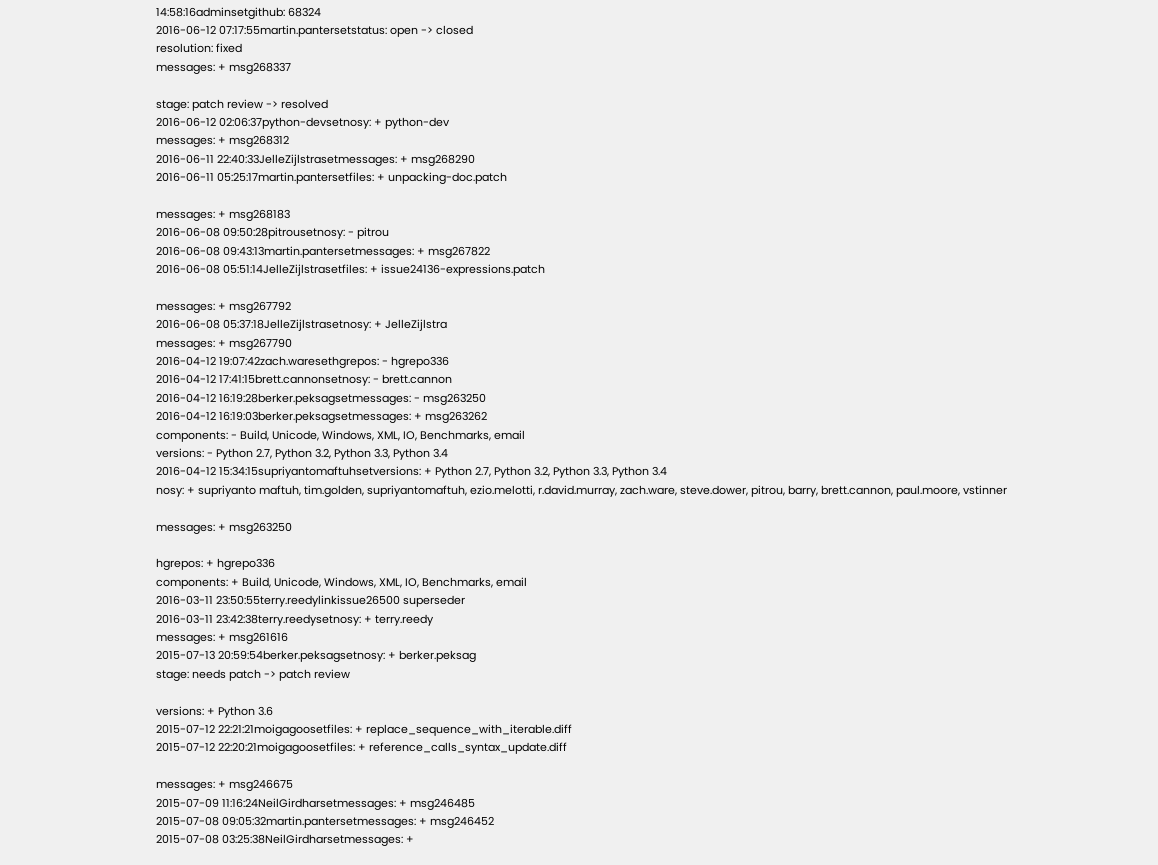14:58:16adminsetgithub: 68324
2016-06-12 07:17:55martin.pantersetstatus: open -> closed
resolution: fixed
messages: + msg268337

stage: patch review -> resolved
2016-06-12 02:06:37python-devsetnosy: + python-dev
messages: + msg268312
2016-06-11 22:40:33JelleZijlstrasetmessages: + msg268290
2016-06-11 05:25:17martin.pantersetfiles: + unpacking-doc.patch

messages: + msg268183
2016-06-08 09:50:28pitrousetnosy: - pitrou
2016-06-08 09:43:13martin.pantersetmessages: + msg267822
2016-06-08 05:51:14JelleZijlstrasetfiles: + issue24136-expressions.patch

messages: + msg267792
2016-06-08 05:37:18JelleZijlstrasetnosy: + JelleZijlstra
messages: + msg267790
2016-04-12 19:07:42zach.waresethgrepos: - hgrepo336
2016-04-12 17:41:15brett.cannonsetnosy: - brett.cannon
2016-04-12 16:19:28berker.peksagsetmessages: - msg263250
2016-04-12 16:19:03berker.peksagsetmessages: + msg263262
components: - Build, Unicode, Windows, XML, IO, Benchmarks, email
versions: - Python 2.7, Python 3.2, Python 3.3, Python 3.4
2016-04-12 15:34:15supriyantomaftuhsetversions: + Python 2.7, Python 3.2, Python 3.3, Python 3.4
nosy: + supriyanto maftuh, tim.golden, supriyantomaftuh, ezio.melotti, r.david.murray, zach.ware, steve.dower, pitrou, barry, brett.cannon, paul.moore, vstinner

messages: + msg263250

hgrepos: + hgrepo336
components: + Build, Unicode, Windows, XML, IO, Benchmarks, email
2016-03-11 23:50:55terry.reedylinkissue26500 superseder
2016-03-11 23:42:38terry.reedysetnosy: + terry.reedy
messages: + msg261616
2015-07-13 20:59:54berker.peksagsetnosy: + berker.peksag
stage: needs patch -> patch review

versions: + Python 3.6
2015-07-12 22:21:21moigagoosetfiles: + replace_sequence_with_iterable.diff
2015-07-12 22:20:21moigagoosetfiles: + reference_calls_syntax_update.diff

messages: + msg246675
2015-07-09 11:16:24NeilGirdharsetmessages: + msg246485
2015-07-08 09:05:32martin.pantersetmessages: + msg246452
2015-07-08 03:25:38NeilGirdharsetmessages: +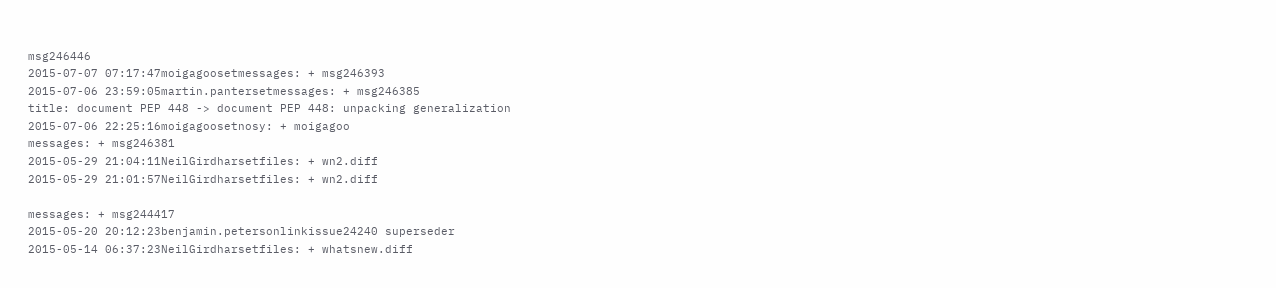msg246446
2015-07-07 07:17:47moigagoosetmessages: + msg246393
2015-07-06 23:59:05martin.pantersetmessages: + msg246385
title: document PEP 448 -> document PEP 448: unpacking generalization
2015-07-06 22:25:16moigagoosetnosy: + moigagoo
messages: + msg246381
2015-05-29 21:04:11NeilGirdharsetfiles: + wn2.diff
2015-05-29 21:01:57NeilGirdharsetfiles: + wn2.diff

messages: + msg244417
2015-05-20 20:12:23benjamin.petersonlinkissue24240 superseder
2015-05-14 06:37:23NeilGirdharsetfiles: + whatsnew.diff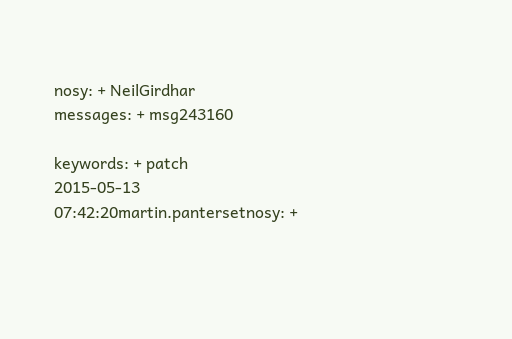nosy: + NeilGirdhar
messages: + msg243160

keywords: + patch
2015-05-13 07:42:20martin.pantersetnosy: +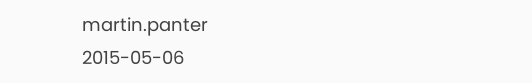martin.panter
2015-05-06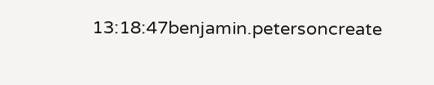13:18:47benjamin.petersoncreate